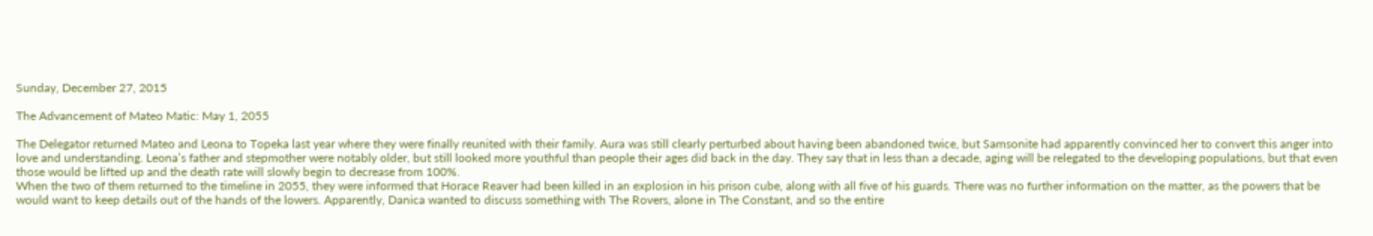Sunday, December 27, 2015

The Advancement of Mateo Matic: May 1, 2055

The Delegator returned Mateo and Leona to Topeka last year where they were finally reunited with their family. Aura was still clearly perturbed about having been abandoned twice, but Samsonite had apparently convinced her to convert this anger into love and understanding. Leona’s father and stepmother were notably older, but still looked more youthful than people their ages did back in the day. They say that in less than a decade, aging will be relegated to the developing populations, but that even those would be lifted up and the death rate will slowly begin to decrease from 100%.
When the two of them returned to the timeline in 2055, they were informed that Horace Reaver had been killed in an explosion in his prison cube, along with all five of his guards. There was no further information on the matter, as the powers that be would want to keep details out of the hands of the lowers. Apparently, Danica wanted to discuss something with The Rovers, alone in The Constant, and so the entire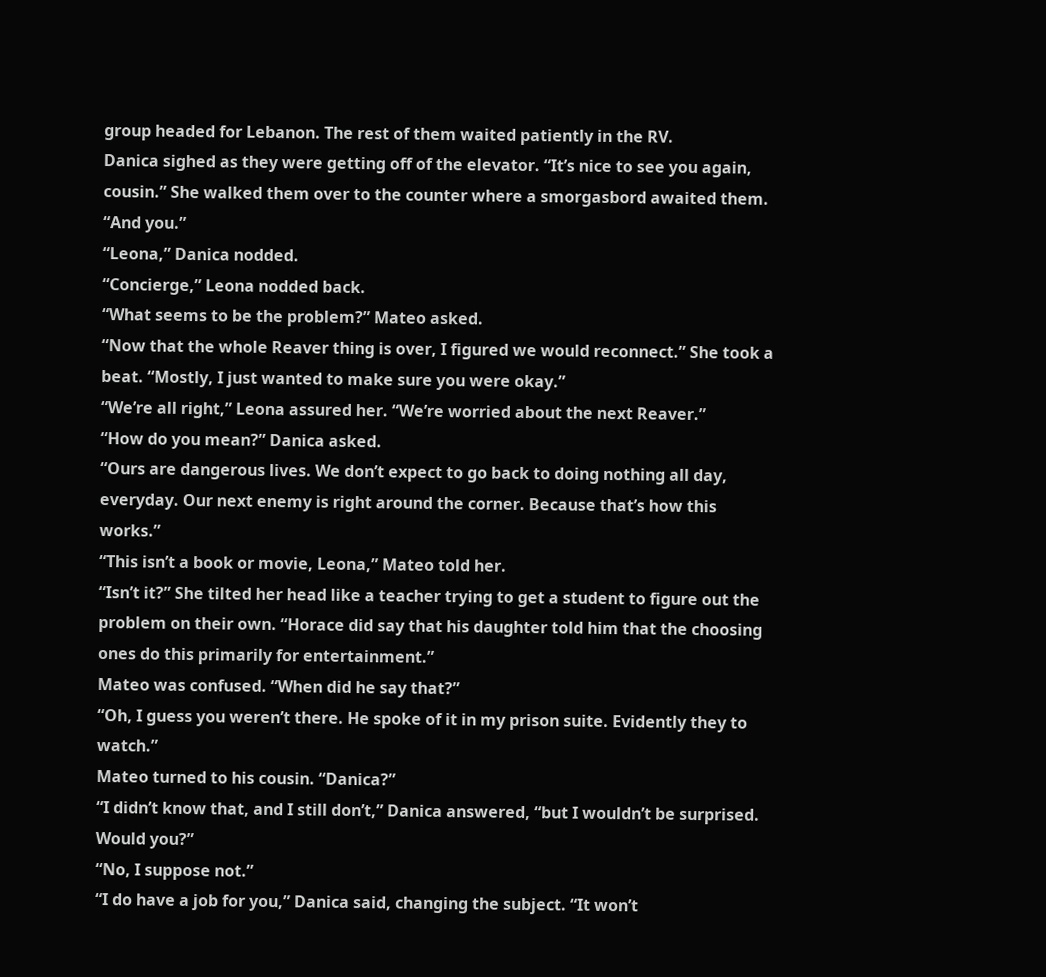group headed for Lebanon. The rest of them waited patiently in the RV.
Danica sighed as they were getting off of the elevator. “It’s nice to see you again, cousin.” She walked them over to the counter where a smorgasbord awaited them.
“And you.”
“Leona,” Danica nodded.
“Concierge,” Leona nodded back.
“What seems to be the problem?” Mateo asked.
“Now that the whole Reaver thing is over, I figured we would reconnect.” She took a beat. “Mostly, I just wanted to make sure you were okay.”
“We’re all right,” Leona assured her. “We’re worried about the next Reaver.”
“How do you mean?” Danica asked.
“Ours are dangerous lives. We don’t expect to go back to doing nothing all day, everyday. Our next enemy is right around the corner. Because that’s how this works.”
“This isn’t a book or movie, Leona,” Mateo told her.
“Isn’t it?” She tilted her head like a teacher trying to get a student to figure out the problem on their own. “Horace did say that his daughter told him that the choosing ones do this primarily for entertainment.”
Mateo was confused. “When did he say that?”
“Oh, I guess you weren’t there. He spoke of it in my prison suite. Evidently they to watch.”
Mateo turned to his cousin. “Danica?”
“I didn’t know that, and I still don’t,” Danica answered, “but I wouldn’t be surprised. Would you?”
“No, I suppose not.”
“I do have a job for you,” Danica said, changing the subject. “It won’t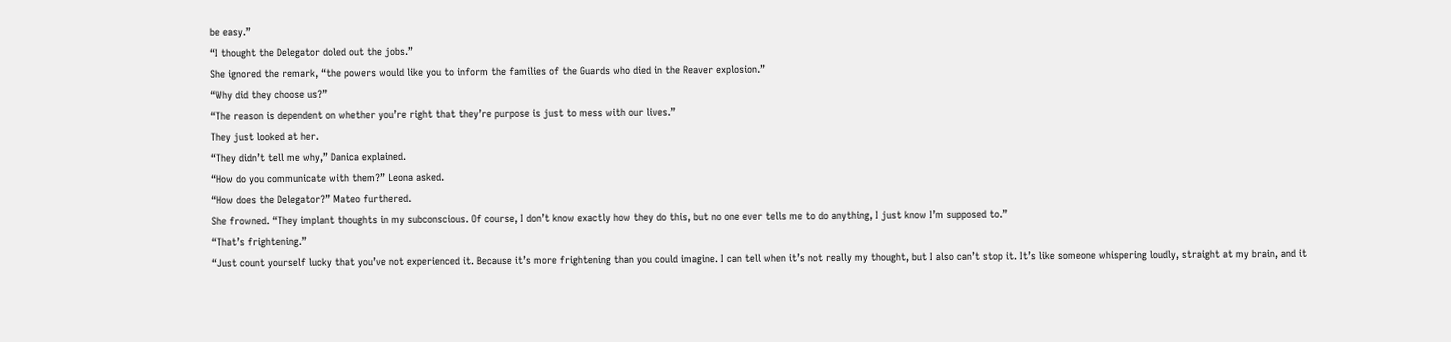be easy.”
“I thought the Delegator doled out the jobs.”
She ignored the remark, “the powers would like you to inform the families of the Guards who died in the Reaver explosion.”
“Why did they choose us?”
“The reason is dependent on whether you’re right that they’re purpose is just to mess with our lives.”
They just looked at her.
“They didn’t tell me why,” Danica explained.
“How do you communicate with them?” Leona asked.
“How does the Delegator?” Mateo furthered.
She frowned. “They implant thoughts in my subconscious. Of course, I don’t know exactly how they do this, but no one ever tells me to do anything, I just know I’m supposed to.”
“That’s frightening.”
“Just count yourself lucky that you’ve not experienced it. Because it’s more frightening than you could imagine. I can tell when it’s not really my thought, but I also can’t stop it. It’s like someone whispering loudly, straight at my brain, and it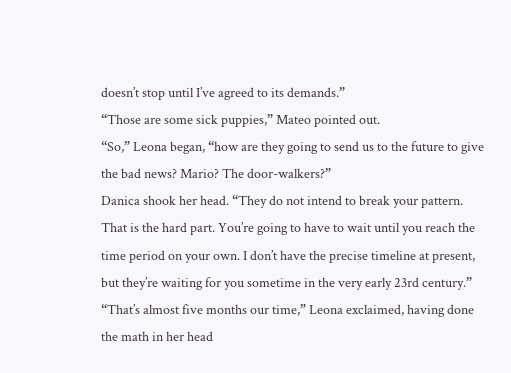doesn’t stop until I’ve agreed to its demands.”
“Those are some sick puppies,” Mateo pointed out.
“So,” Leona began, “how are they going to send us to the future to give the bad news? Mario? The door-walkers?”
Danica shook her head. “They do not intend to break your pattern. That is the hard part. You’re going to have to wait until you reach the time period on your own. I don’t have the precise timeline at present, but they’re waiting for you sometime in the very early 23rd century.”
“That’s almost five months our time,” Leona exclaimed, having done the math in her head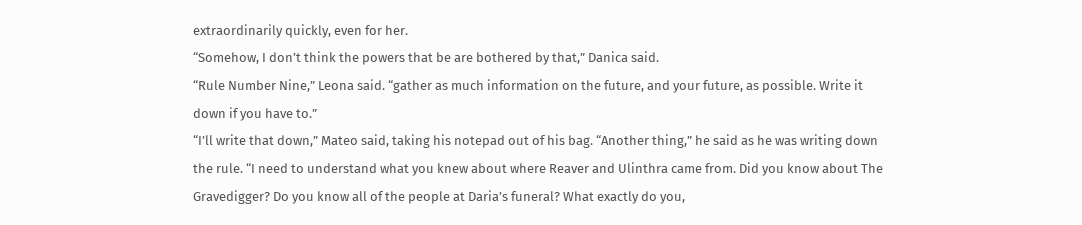extraordinarily quickly, even for her.
“Somehow, I don’t think the powers that be are bothered by that,” Danica said.
“Rule Number Nine,” Leona said. “gather as much information on the future, and your future, as possible. Write it down if you have to.”
“I’ll write that down,” Mateo said, taking his notepad out of his bag. “Another thing,” he said as he was writing down the rule. “I need to understand what you knew about where Reaver and Ulinthra came from. Did you know about The Gravedigger? Do you know all of the people at Daria’s funeral? What exactly do you,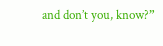and don’t you, know?”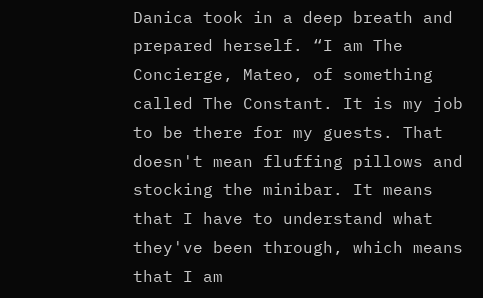Danica took in a deep breath and prepared herself. “I am The Concierge, Mateo, of something called The Constant. It is my job to be there for my guests. That doesn't mean fluffing pillows and stocking the minibar. It means that I have to understand what they've been through, which means that I am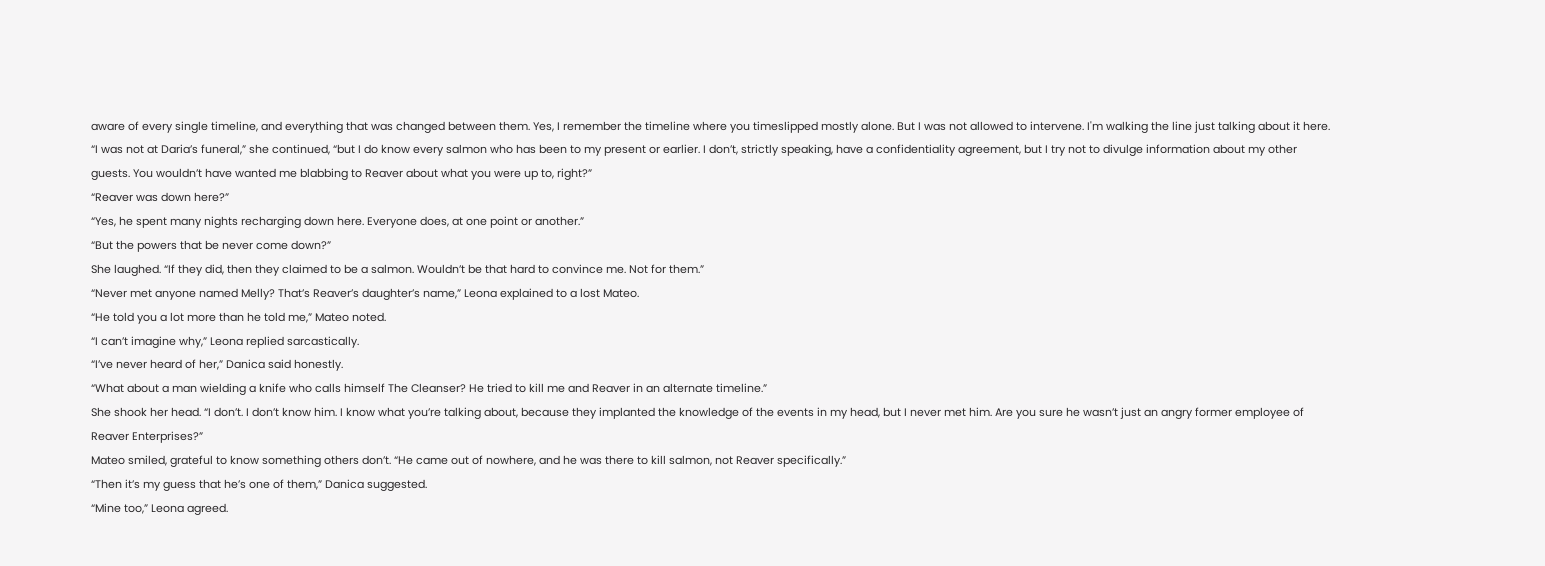aware of every single timeline, and everything that was changed between them. Yes, I remember the timeline where you timeslipped mostly alone. But I was not allowed to intervene. I'm walking the line just talking about it here.
“I was not at Daria’s funeral,” she continued, “but I do know every salmon who has been to my present or earlier. I don’t, strictly speaking, have a confidentiality agreement, but I try not to divulge information about my other guests. You wouldn’t have wanted me blabbing to Reaver about what you were up to, right?”
“Reaver was down here?”
“Yes, he spent many nights recharging down here. Everyone does, at one point or another.”
“But the powers that be never come down?”
She laughed. “If they did, then they claimed to be a salmon. Wouldn’t be that hard to convince me. Not for them.”
“Never met anyone named Melly? That’s Reaver’s daughter’s name,” Leona explained to a lost Mateo.
“He told you a lot more than he told me,” Mateo noted.
“I can’t imagine why,” Leona replied sarcastically.
“I’ve never heard of her,” Danica said honestly.
“What about a man wielding a knife who calls himself The Cleanser? He tried to kill me and Reaver in an alternate timeline.”
She shook her head. “I don’t. I don’t know him. I know what you’re talking about, because they implanted the knowledge of the events in my head, but I never met him. Are you sure he wasn’t just an angry former employee of Reaver Enterprises?”
Mateo smiled, grateful to know something others don’t. “He came out of nowhere, and he was there to kill salmon, not Reaver specifically.”
“Then it’s my guess that he’s one of them,” Danica suggested.
“Mine too,” Leona agreed.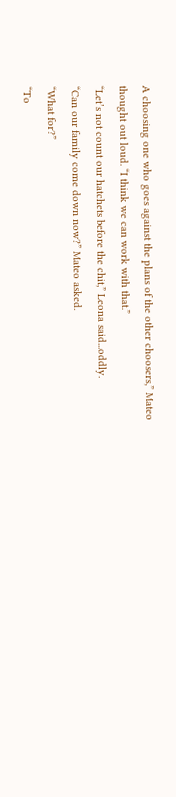A choosing one who goes against the plans of the other choosers,” Mateo thought out loud. “I think we can work with that.”
“Let’s not count our hatchets before the chit,” Leona said...oddly.
“Can our family come down now?” Mateo asked.
“What for?”
“To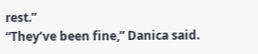rest.”
“They’ve been fine,” Danica said.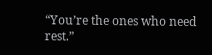“You’re the ones who need rest.”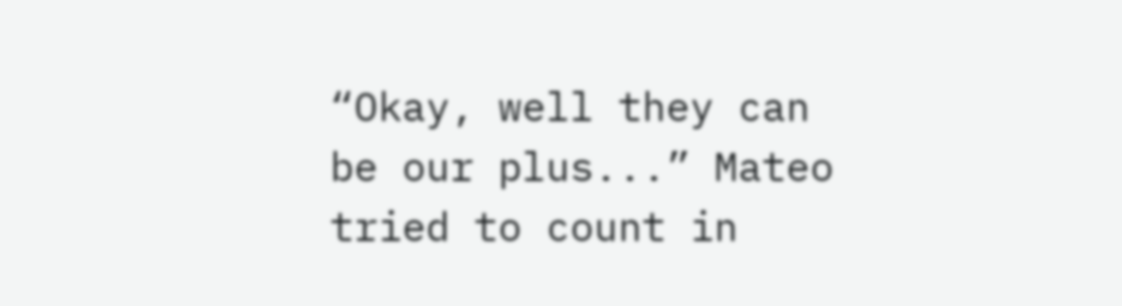“Okay, well they can be our plus...” Mateo tried to count in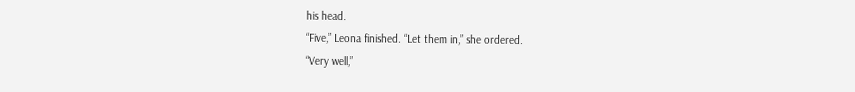his head.
“Five,” Leona finished. “Let them in,” she ordered.
“Very well,”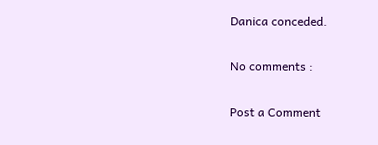Danica conceded.

No comments :

Post a Comment